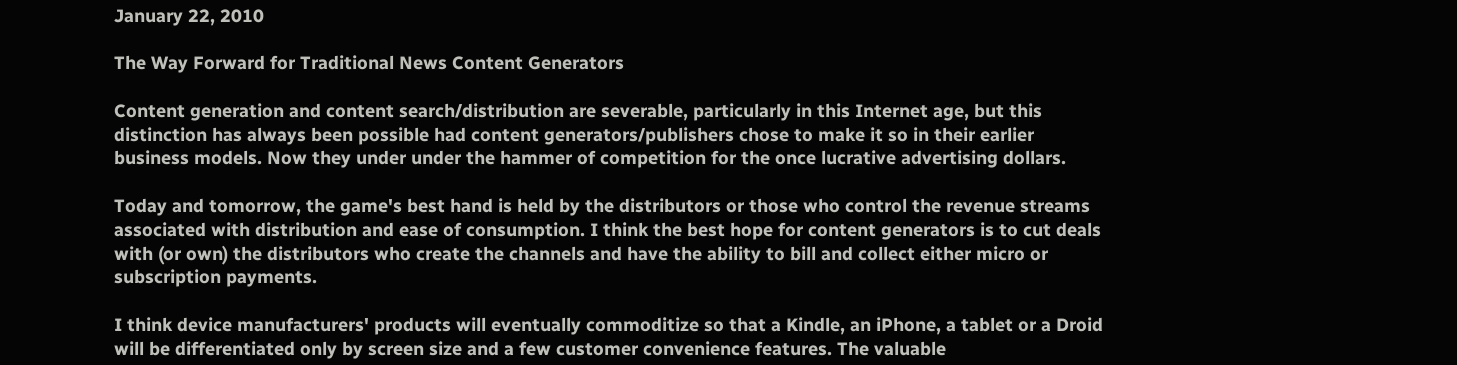January 22, 2010

The Way Forward for Traditional News Content Generators

Content generation and content search/distribution are severable, particularly in this Internet age, but this distinction has always been possible had content generators/publishers chose to make it so in their earlier business models. Now they under under the hammer of competition for the once lucrative advertising dollars.

Today and tomorrow, the game's best hand is held by the distributors or those who control the revenue streams associated with distribution and ease of consumption. I think the best hope for content generators is to cut deals with (or own) the distributors who create the channels and have the ability to bill and collect either micro or subscription payments.

I think device manufacturers' products will eventually commoditize so that a Kindle, an iPhone, a tablet or a Droid will be differentiated only by screen size and a few customer convenience features. The valuable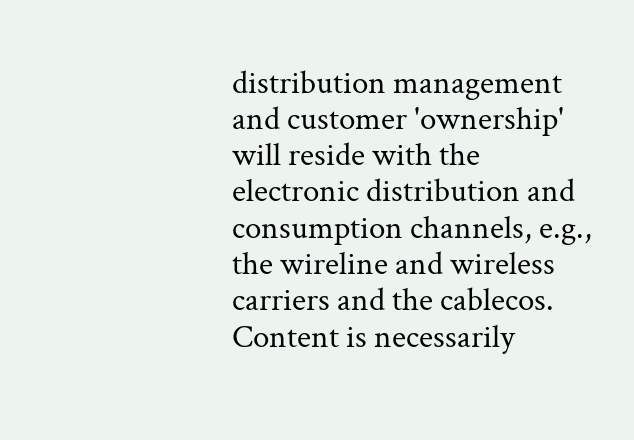distribution management and customer 'ownership' will reside with the electronic distribution and consumption channels, e.g., the wireline and wireless carriers and the cablecos. Content is necessarily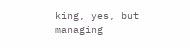king, yes, but managing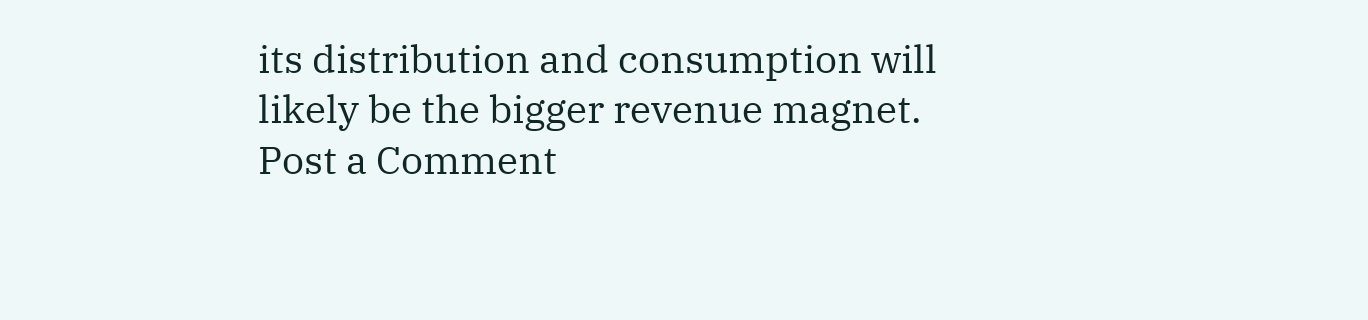its distribution and consumption will likely be the bigger revenue magnet.
Post a Comment